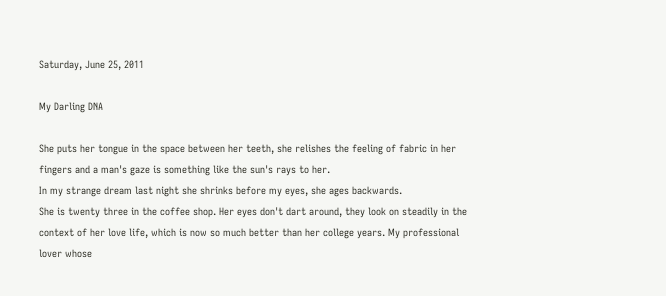Saturday, June 25, 2011

My Darling DNA

She puts her tongue in the space between her teeth, she relishes the feeling of fabric in her fingers and a man's gaze is something like the sun's rays to her.
In my strange dream last night she shrinks before my eyes, she ages backwards.
She is twenty three in the coffee shop. Her eyes don't dart around, they look on steadily in the context of her love life, which is now so much better than her college years. My professional lover whose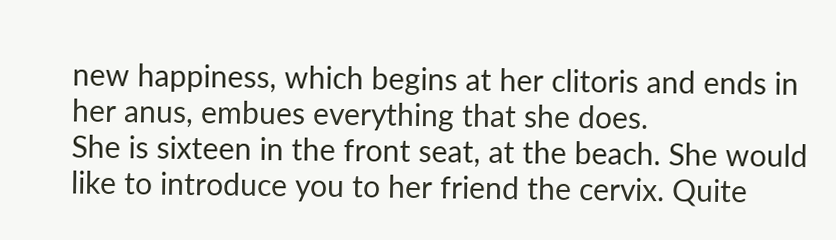new happiness, which begins at her clitoris and ends in her anus, embues everything that she does.
She is sixteen in the front seat, at the beach. She would like to introduce you to her friend the cervix. Quite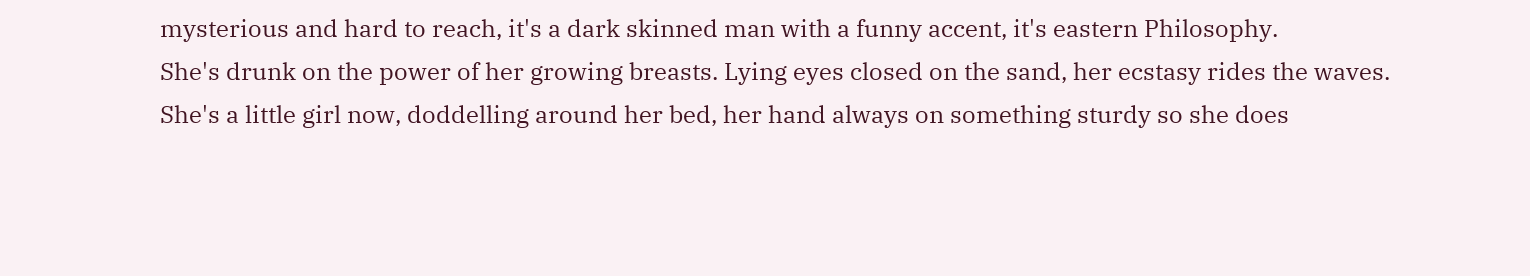mysterious and hard to reach, it's a dark skinned man with a funny accent, it's eastern Philosophy.
She's drunk on the power of her growing breasts. Lying eyes closed on the sand, her ecstasy rides the waves.
She's a little girl now, doddelling around her bed, her hand always on something sturdy so she does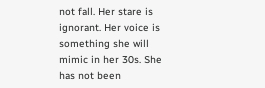not fall. Her stare is ignorant. Her voice is something she will mimic in her 30s. She has not been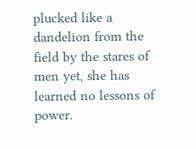plucked like a dandelion from the field by the stares of men yet, she has learned no lessons of power.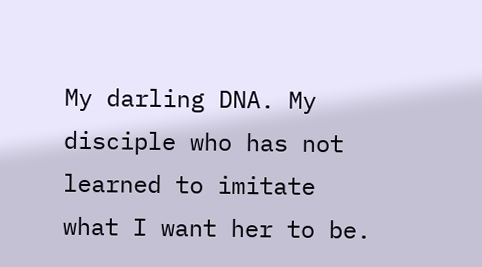My darling DNA. My disciple who has not learned to imitate what I want her to be.